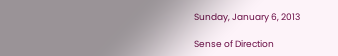Sunday, January 6, 2013

Sense of Direction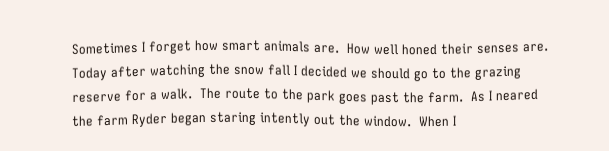Sometimes I forget how smart animals are.  How well honed their senses are.  Today after watching the snow fall I decided we should go to the grazing reserve for a walk.  The route to the park goes past the farm.  As I neared the farm Ryder began staring intently out the window.  When I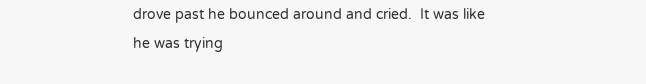drove past he bounced around and cried.  It was like he was trying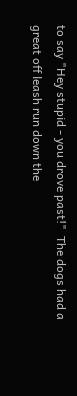to say "Hey stupid - you drove past!"  The dogs had a great off leash run down the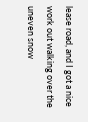lease road, and I got a nice work out walking over the uneven snow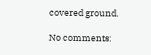covered ground.

No comments: